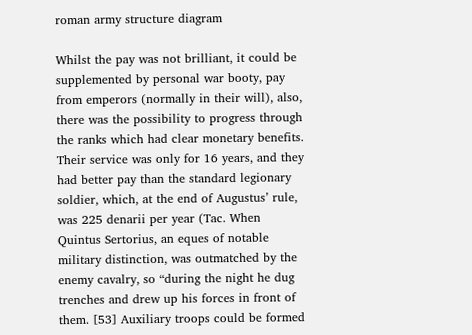roman army structure diagram

Whilst the pay was not brilliant, it could be supplemented by personal war booty, pay from emperors (normally in their will), also, there was the possibility to progress through the ranks which had clear monetary benefits. Their service was only for 16 years, and they had better pay than the standard legionary soldier, which, at the end of Augustus’ rule, was 225 denarii per year (Tac. When Quintus Sertorius, an eques of notable military distinction, was outmatched by the enemy cavalry, so “during the night he dug trenches and drew up his forces in front of them. [53] Auxiliary troops could be formed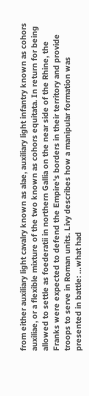from either auxiliary light cavalry known as alae, auxiliary light infantry known as cohors auxiliae, or a flexible mixture of the two known as cohors equitata. In return for being allowed to settle as foederatii in northern Gallia on the near side of the Rhine, the Franks were expected to defend the Empire's borders in their territory and provide troops to serve in Roman units. Livy describes how a manipular formation was presented in battle: …what had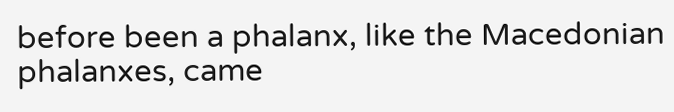before been a phalanx, like the Macedonian phalanxes, came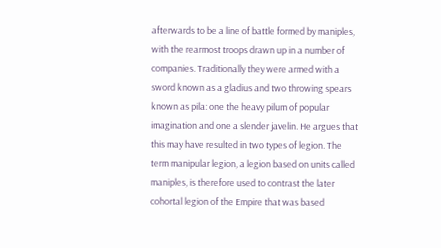afterwards to be a line of battle formed by maniples, with the rearmost troops drawn up in a number of companies. Traditionally they were armed with a sword known as a gladius and two throwing spears known as pila: one the heavy pilum of popular imagination and one a slender javelin. He argues that this may have resulted in two types of legion. The term manipular legion, a legion based on units called maniples, is therefore used to contrast the later cohortal legion of the Empire that was based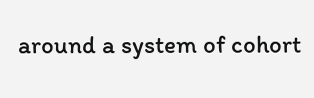around a system of cohort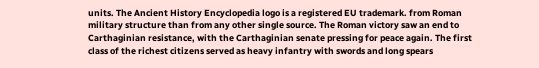units. The Ancient History Encyclopedia logo is a registered EU trademark. from Roman military structure than from any other single source. The Roman victory saw an end to Carthaginian resistance, with the Carthaginian senate pressing for peace again. The first class of the richest citizens served as heavy infantry with swords and long spears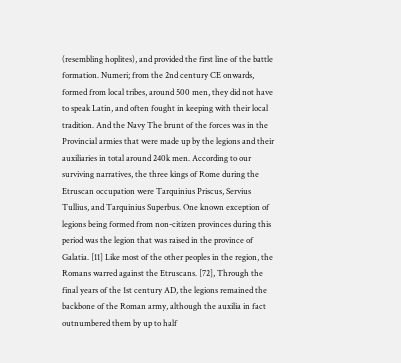(resembling hoplites), and provided the first line of the battle formation. Numeri; from the 2nd century CE onwards, formed from local tribes, around 500 men, they did not have to speak Latin, and often fought in keeping with their local tradition. And the Navy The brunt of the forces was in the Provincial armies that were made up by the legions and their auxiliaries in total around 240k men. According to our surviving narratives, the three kings of Rome during the Etruscan occupation were Tarquinius Priscus, Servius Tullius, and Tarquinius Superbus. One known exception of legions being formed from non-citizen provinces during this period was the legion that was raised in the province of Galatia. [11] Like most of the other peoples in the region, the Romans warred against the Etruscans. [72], Through the final years of the 1st century AD, the legions remained the backbone of the Roman army, although the auxilia in fact outnumbered them by up to half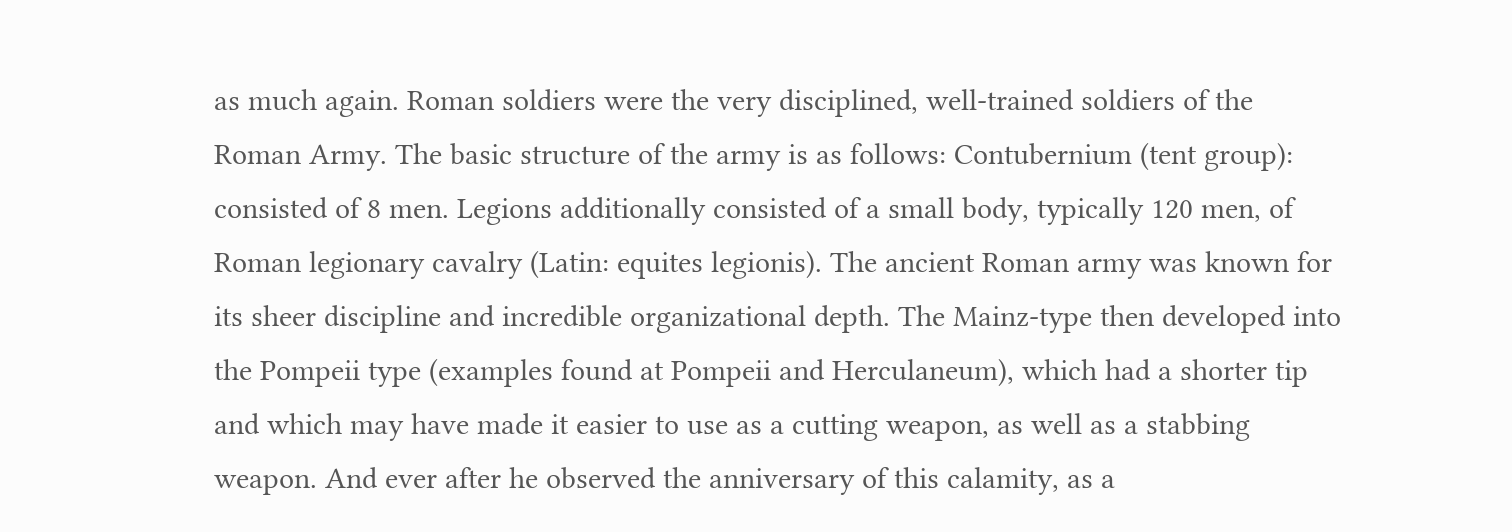as much again. Roman soldiers were the very disciplined, well-trained soldiers of the Roman Army. The basic structure of the army is as follows: Contubernium (tent group): consisted of 8 men. Legions additionally consisted of a small body, typically 120 men, of Roman legionary cavalry (Latin: equites legionis). The ancient Roman army was known for its sheer discipline and incredible organizational depth. The Mainz-type then developed into the Pompeii type (examples found at Pompeii and Herculaneum), which had a shorter tip and which may have made it easier to use as a cutting weapon, as well as a stabbing weapon. And ever after he observed the anniversary of this calamity, as a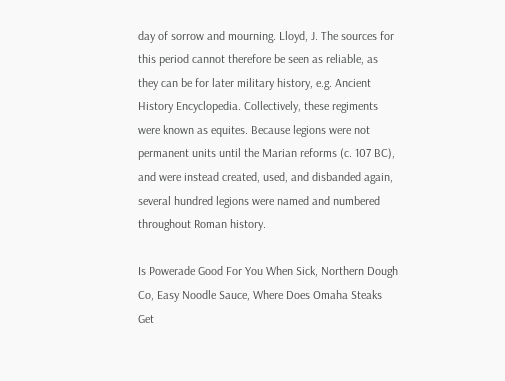day of sorrow and mourning. Lloyd, J. The sources for this period cannot therefore be seen as reliable, as they can be for later military history, e.g. Ancient History Encyclopedia. Collectively, these regiments were known as equites. Because legions were not permanent units until the Marian reforms (c. 107 BC), and were instead created, used, and disbanded again, several hundred legions were named and numbered throughout Roman history.

Is Powerade Good For You When Sick, Northern Dough Co, Easy Noodle Sauce, Where Does Omaha Steaks Get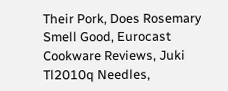Their Pork, Does Rosemary Smell Good, Eurocast Cookware Reviews, Juki Tl2010q Needles,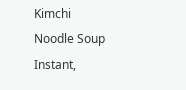Kimchi Noodle Soup Instant,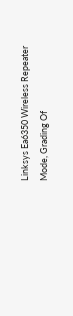Linksys Ea6350 Wireless Repeater Mode, Grading Of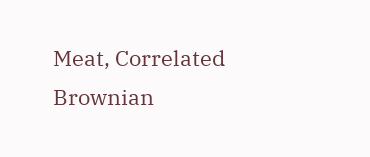Meat, Correlated Brownian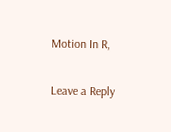Motion In R,

Leave a Reply